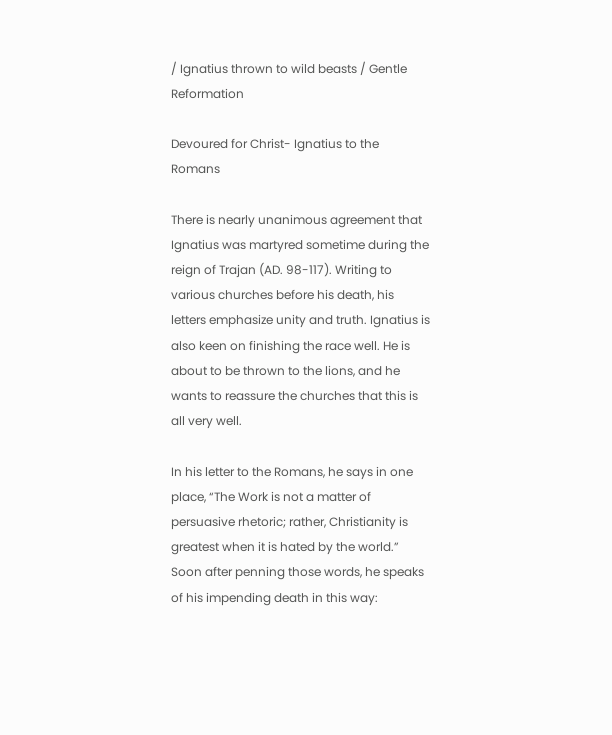/ Ignatius thrown to wild beasts / Gentle Reformation

Devoured for Christ- Ignatius to the Romans

There is nearly unanimous agreement that Ignatius was martyred sometime during the reign of Trajan (AD. 98-117). Writing to various churches before his death, his letters emphasize unity and truth. Ignatius is also keen on finishing the race well. He is about to be thrown to the lions, and he wants to reassure the churches that this is all very well.

In his letter to the Romans, he says in one place, “The Work is not a matter of persuasive rhetoric; rather, Christianity is greatest when it is hated by the world.” Soon after penning those words, he speaks of his impending death in this way: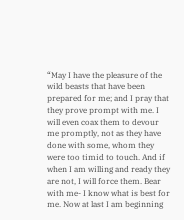“May I have the pleasure of the wild beasts that have been prepared for me; and I pray that they prove prompt with me. I will even coax them to devour me promptly, not as they have done with some, whom they were too timid to touch. And if when I am willing and ready they are not, I will force them. Bear with me- I know what is best for me. Now at last I am beginning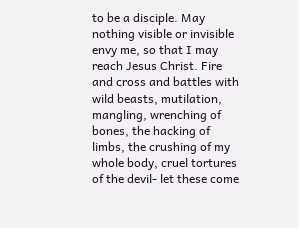to be a disciple. May nothing visible or invisible envy me, so that I may reach Jesus Christ. Fire and cross and battles with wild beasts, mutilation, mangling, wrenching of bones, the hacking of limbs, the crushing of my whole body, cruel tortures of the devil- let these come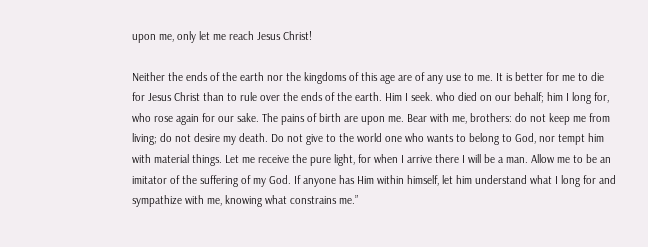upon me, only let me reach Jesus Christ!

Neither the ends of the earth nor the kingdoms of this age are of any use to me. It is better for me to die for Jesus Christ than to rule over the ends of the earth. Him I seek. who died on our behalf; him I long for, who rose again for our sake. The pains of birth are upon me. Bear with me, brothers: do not keep me from living; do not desire my death. Do not give to the world one who wants to belong to God, nor tempt him with material things. Let me receive the pure light, for when I arrive there I will be a man. Allow me to be an imitator of the suffering of my God. If anyone has Him within himself, let him understand what I long for and sympathize with me, knowing what constrains me.”